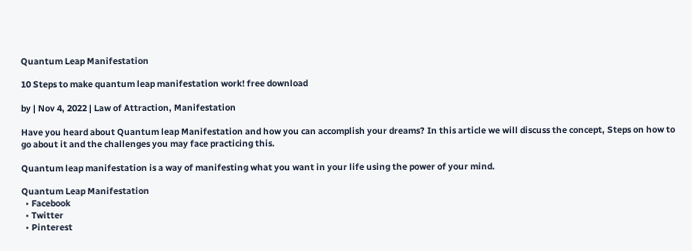Quantum Leap Manifestation

10 Steps to make quantum leap manifestation work! free download

by | Nov 4, 2022 | Law of Attraction, Manifestation

Have you heard about Quantum leap Manifestation and how you can accomplish your dreams? In this article we will discuss the concept, Steps on how to go about it and the challenges you may face practicing this.

Quantum leap manifestation is a way of manifesting what you want in your life using the power of your mind.

Quantum Leap Manifestation
  • Facebook
  • Twitter
  • Pinterest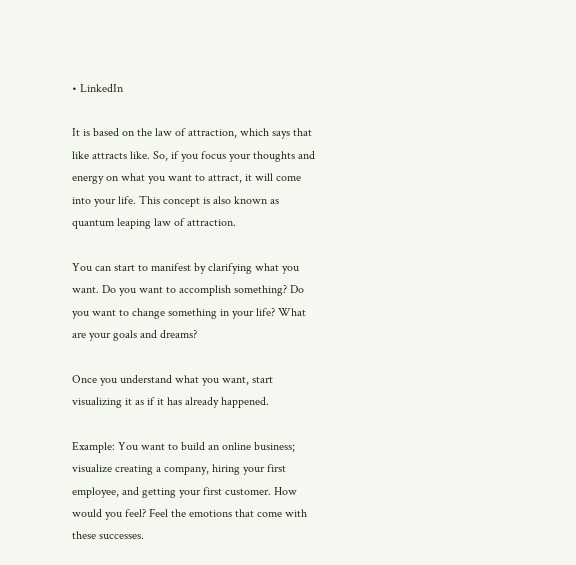• LinkedIn

It is based on the law of attraction, which says that like attracts like. So, if you focus your thoughts and energy on what you want to attract, it will come into your life. This concept is also known as quantum leaping law of attraction.

You can start to manifest by clarifying what you want. Do you want to accomplish something? Do you want to change something in your life? What are your goals and dreams?

Once you understand what you want, start visualizing it as if it has already happened.

Example: You want to build an online business; visualize creating a company, hiring your first employee, and getting your first customer. How would you feel? Feel the emotions that come with these successes.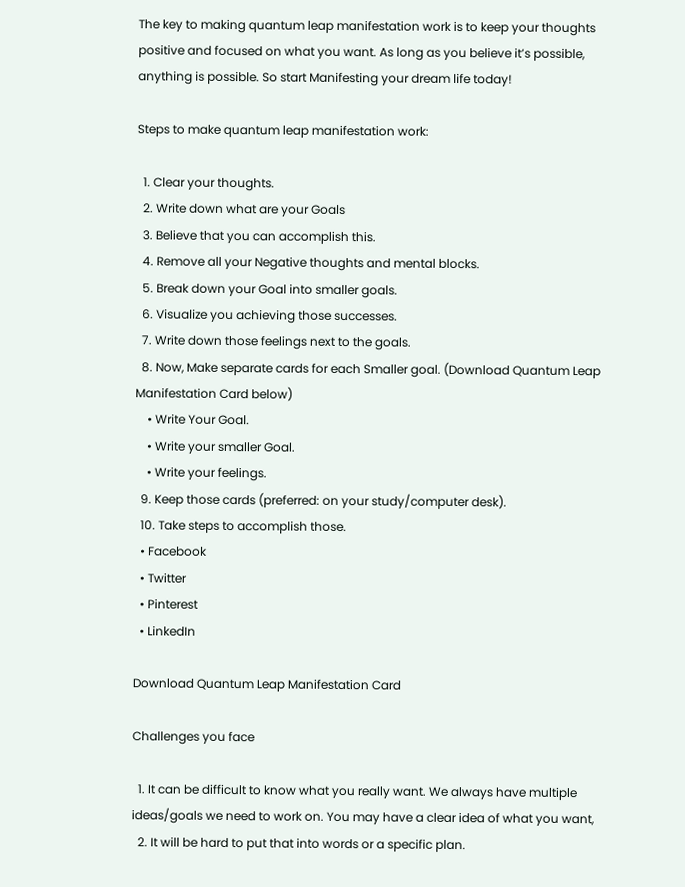The key to making quantum leap manifestation work is to keep your thoughts positive and focused on what you want. As long as you believe it’s possible, anything is possible. So start Manifesting your dream life today!

Steps to make quantum leap manifestation work:

  1. Clear your thoughts.
  2. Write down what are your Goals
  3. Believe that you can accomplish this.
  4. Remove all your Negative thoughts and mental blocks.
  5. Break down your Goal into smaller goals.
  6. Visualize you achieving those successes.
  7. Write down those feelings next to the goals.
  8. Now, Make separate cards for each Smaller goal. (Download Quantum Leap Manifestation Card below)
    • Write Your Goal.
    • Write your smaller Goal.
    • Write your feelings.
  9. Keep those cards (preferred: on your study/computer desk).
  10. Take steps to accomplish those.
  • Facebook
  • Twitter
  • Pinterest
  • LinkedIn

Download Quantum Leap Manifestation Card

Challenges you face

  1. It can be difficult to know what you really want. We always have multiple ideas/goals we need to work on. You may have a clear idea of what you want,
  2. It will be hard to put that into words or a specific plan.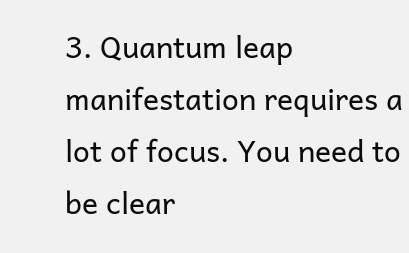3. Quantum leap manifestation requires a lot of focus. You need to be clear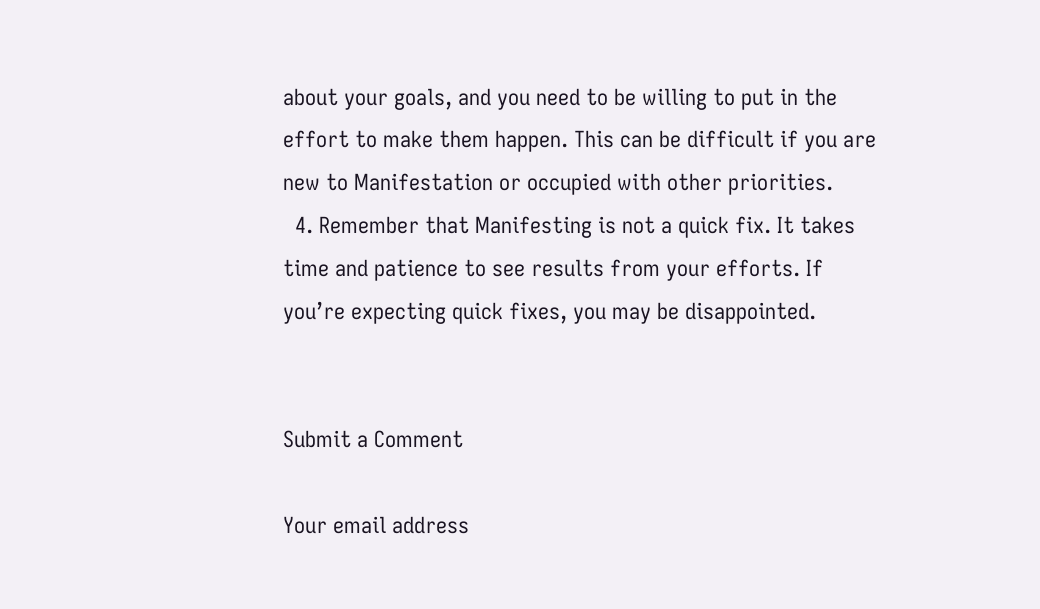about your goals, and you need to be willing to put in the effort to make them happen. This can be difficult if you are new to Manifestation or occupied with other priorities.
  4. Remember that Manifesting is not a quick fix. It takes time and patience to see results from your efforts. If you’re expecting quick fixes, you may be disappointed.


Submit a Comment

Your email address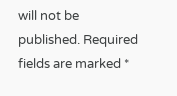will not be published. Required fields are marked *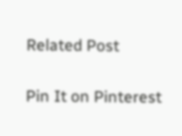Related Post

Pin It on Pinterest